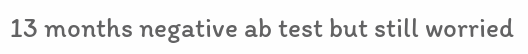13 months negative ab test but still worried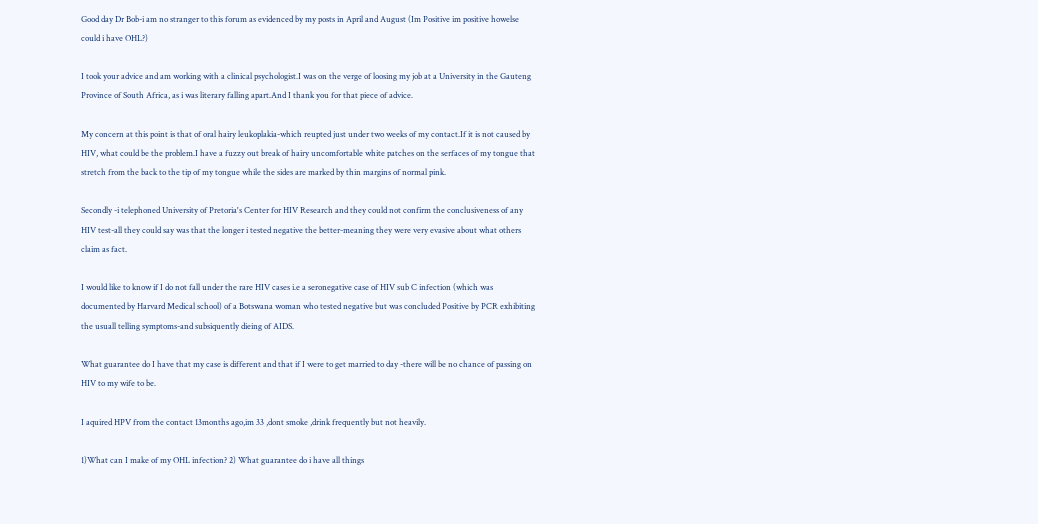Good day Dr Bob-i am no stranger to this forum as evidenced by my posts in April and August (Im Positive im positive howelse could i have OHL?)

I took your advice and am working with a clinical psychologist.I was on the verge of loosing my job at a University in the Gauteng Province of South Africa, as i was literary falling apart.And I thank you for that piece of advice.

My concern at this point is that of oral hairy leukoplakia-which reupted just under two weeks of my contact.If it is not caused by HIV, what could be the problem.I have a fuzzy out break of hairy uncomfortable white patches on the serfaces of my tongue that stretch from the back to the tip of my tongue while the sides are marked by thin margins of normal pink.

Secondly -i telephoned University of Pretoria's Center for HIV Research and they could not confirm the conclusiveness of any HIV test-all they could say was that the longer i tested negative the better-meaning they were very evasive about what others claim as fact.

I would like to know if I do not fall under the rare HIV cases i.e a seronegative case of HIV sub C infection (which was documented by Harvard Medical school) of a Botswana woman who tested negative but was concluded Positive by PCR exhibiting the usuall telling symptoms-and subsiquently dieing of AIDS.

What guarantee do I have that my case is different and that if I were to get married to day -there will be no chance of passing on HIV to my wife to be.

I aquired HPV from the contact 13months ago,im 33 ,dont smoke ,drink frequently but not heavily.

1)What can I make of my OHL infection? 2) What guarantee do i have all things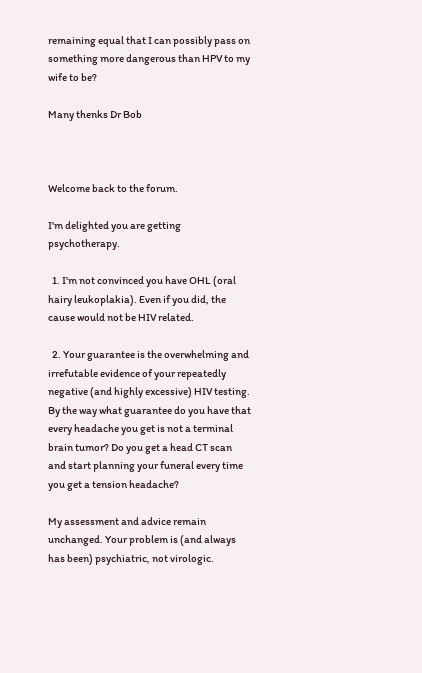remaining equal that I can possibly pass on something more dangerous than HPV to my wife to be?

Many thenks Dr Bob



Welcome back to the forum.

I'm delighted you are getting psychotherapy.

  1. I'm not convinced you have OHL (oral hairy leukoplakia). Even if you did, the cause would not be HIV related.

  2. Your guarantee is the overwhelming and irrefutable evidence of your repeatedly negative (and highly excessive) HIV testing. By the way what guarantee do you have that every headache you get is not a terminal brain tumor? Do you get a head CT scan and start planning your funeral every time you get a tension headache?

My assessment and advice remain unchanged. Your problem is (and always has been) psychiatric, not virologic.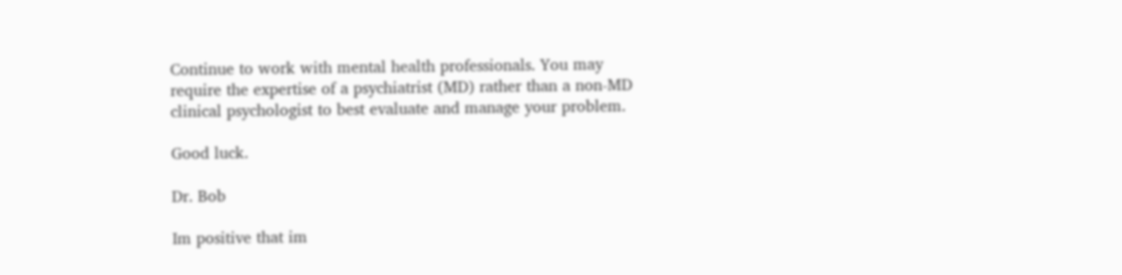Continue to work with mental health professionals. You may require the expertise of a psychiatrist (MD) rather than a non-MD clinical psychologist to best evaluate and manage your problem.

Good luck.

Dr. Bob

Im positive that im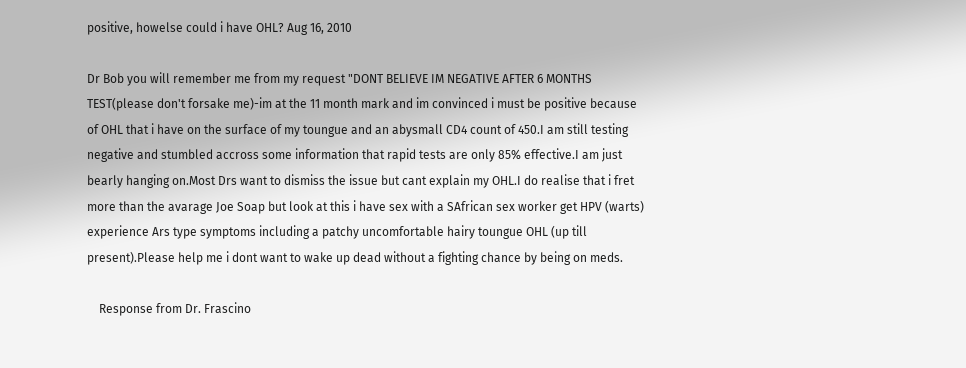positive, howelse could i have OHL? Aug 16, 2010

Dr Bob you will remember me from my request "DONT BELIEVE IM NEGATIVE AFTER 6 MONTHS TEST(please don't forsake me)-im at the 11 month mark and im convinced i must be positive because of OHL that i have on the surface of my toungue and an abysmall CD4 count of 450.I am still testing negative and stumbled accross some information that rapid tests are only 85% effective.I am just bearly hanging on.Most Drs want to dismiss the issue but cant explain my OHL.I do realise that i fret more than the avarage Joe Soap but look at this i have sex with a SAfrican sex worker get HPV (warts) experience Ars type symptoms including a patchy uncomfortable hairy toungue OHL (up till present).Please help me i dont want to wake up dead without a fighting chance by being on meds.

    Response from Dr. Frascino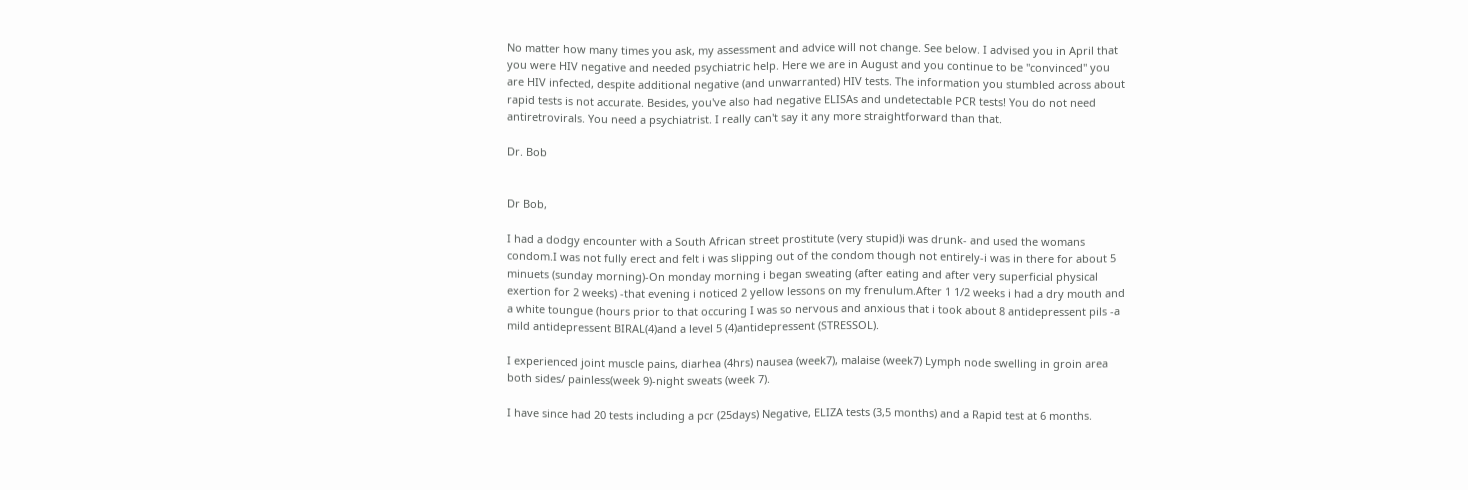No matter how many times you ask, my assessment and advice will not change. See below. I advised you in April that you were HIV negative and needed psychiatric help. Here we are in August and you continue to be "convinced" you are HIV infected, despite additional negative (and unwarranted) HIV tests. The information you stumbled across about rapid tests is not accurate. Besides, you've also had negative ELISAs and undetectable PCR tests! You do not need antiretrovirals. You need a psychiatrist. I really can't say it any more straightforward than that.

Dr. Bob


Dr Bob,

I had a dodgy encounter with a South African street prostitute (very stupid)i was drunk- and used the womans condom.I was not fully erect and felt i was slipping out of the condom though not entirely-i was in there for about 5 minuets (sunday morning)-On monday morning i began sweating (after eating and after very superficial physical exertion for 2 weeks) -that evening i noticed 2 yellow lessons on my frenulum.After 1 1/2 weeks i had a dry mouth and a white toungue (hours prior to that occuring I was so nervous and anxious that i took about 8 antidepressent pils -a mild antidepressent BIRAL(4)and a level 5 (4)antidepressent (STRESSOL).

I experienced joint muscle pains, diarhea (4hrs) nausea (week7), malaise (week7) Lymph node swelling in groin area both sides/ painless(week 9)-night sweats (week 7).

I have since had 20 tests including a pcr (25days) Negative, ELIZA tests (3,5 months) and a Rapid test at 6 months.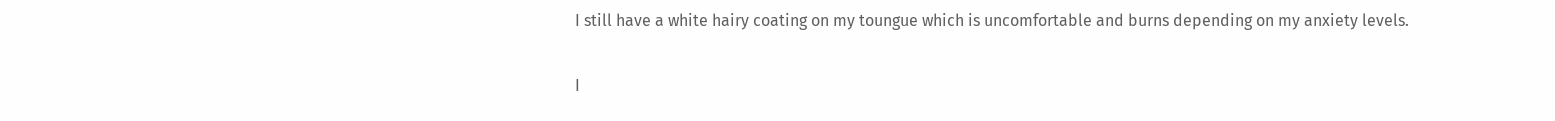I still have a white hairy coating on my toungue which is uncomfortable and burns depending on my anxiety levels.

I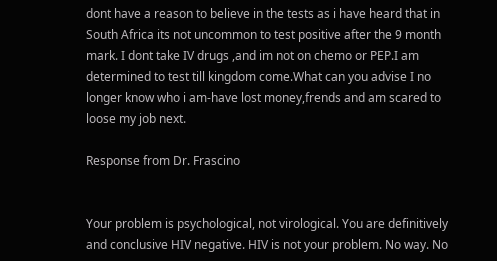dont have a reason to believe in the tests as i have heard that in South Africa its not uncommon to test positive after the 9 month mark. I dont take IV drugs ,and im not on chemo or PEP.I am determined to test till kingdom come.What can you advise I no longer know who i am-have lost money,frends and am scared to loose my job next.

Response from Dr. Frascino


Your problem is psychological, not virological. You are definitively and conclusive HIV negative. HIV is not your problem. No way. No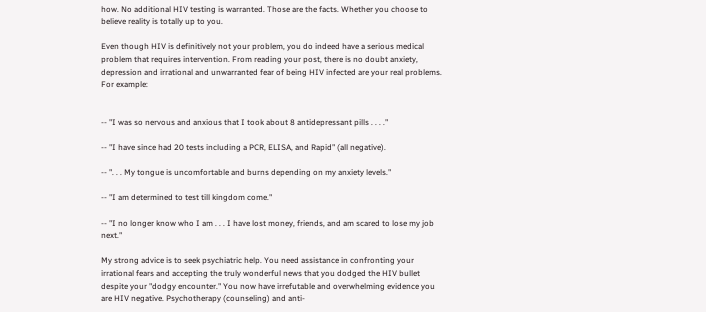how. No additional HIV testing is warranted. Those are the facts. Whether you choose to believe reality is totally up to you.

Even though HIV is definitively not your problem, you do indeed have a serious medical problem that requires intervention. From reading your post, there is no doubt anxiety, depression and irrational and unwarranted fear of being HIV infected are your real problems. For example:


-- "I was so nervous and anxious that I took about 8 antidepressant pills . . . ."

-- "I have since had 20 tests including a PCR, ELISA, and Rapid" (all negative).

-- ". . . My tongue is uncomfortable and burns depending on my anxiety levels."

-- "I am determined to test till kingdom come."

-- "I no longer know who I am . . . I have lost money, friends, and am scared to lose my job next."

My strong advice is to seek psychiatric help. You need assistance in confronting your irrational fears and accepting the truly wonderful news that you dodged the HIV bullet despite your "dodgy encounter." You now have irrefutable and overwhelming evidence you are HIV negative. Psychotherapy (counseling) and anti-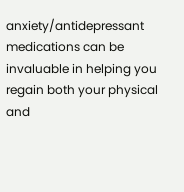anxiety/antidepressant medications can be invaluable in helping you regain both your physical and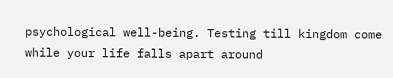psychological well-being. Testing till kingdom come while your life falls apart around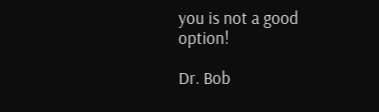you is not a good option!

Dr. Bob